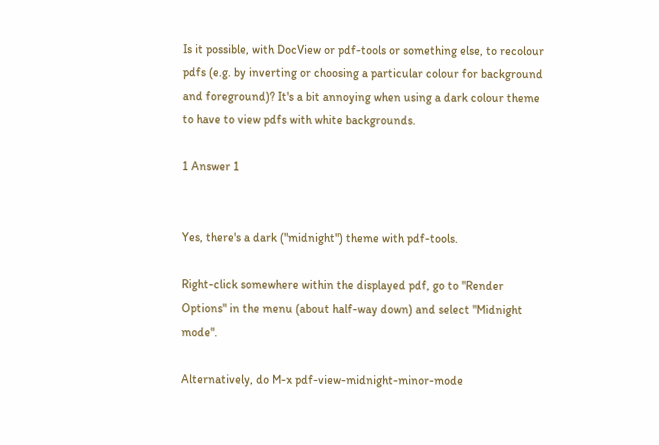Is it possible, with DocView or pdf-tools or something else, to recolour pdfs (e.g. by inverting or choosing a particular colour for background and foreground)? It's a bit annoying when using a dark colour theme to have to view pdfs with white backgrounds.

1 Answer 1


Yes, there's a dark ("midnight") theme with pdf-tools.

Right-click somewhere within the displayed pdf, go to "Render Options" in the menu (about half-way down) and select "Midnight mode".

Alternatively, do M-x pdf-view-midnight-minor-mode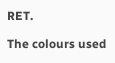RET.

The colours used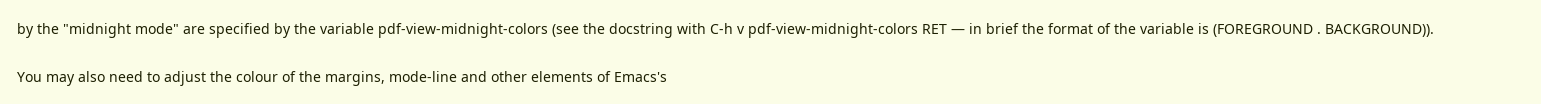by the "midnight mode" are specified by the variable pdf-view-midnight-colors (see the docstring with C-h v pdf-view-midnight-colors RET — in brief the format of the variable is (FOREGROUND . BACKGROUND)).

You may also need to adjust the colour of the margins, mode-line and other elements of Emacs's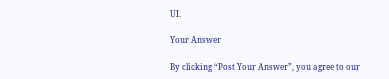UI.

Your Answer

By clicking “Post Your Answer”, you agree to our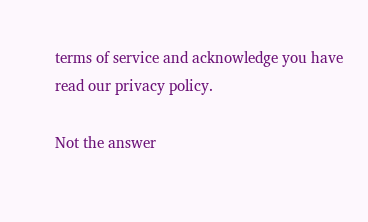terms of service and acknowledge you have read our privacy policy.

Not the answer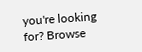you're looking for? Browse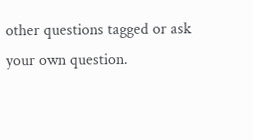other questions tagged or ask your own question.